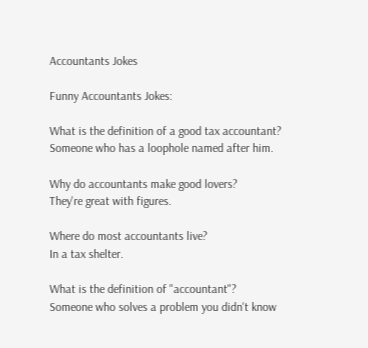Accountants Jokes

Funny Accountants Jokes:

What is the definition of a good tax accountant?
Someone who has a loophole named after him.

Why do accountants make good lovers?
They're great with figures.

Where do most accountants live?
In a tax shelter.

What is the definition of "accountant"?
Someone who solves a problem you didn't know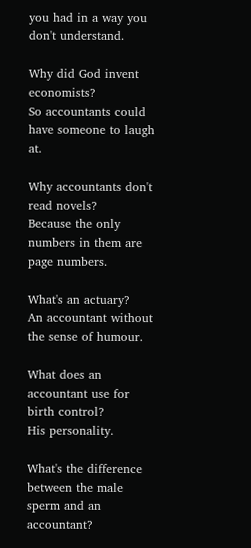you had in a way you don't understand.

Why did God invent economists?
So accountants could have someone to laugh at.

Why accountants don't read novels?
Because the only numbers in them are page numbers.

What's an actuary?
An accountant without the sense of humour.

What does an accountant use for birth control?
His personality.

What's the difference between the male sperm and an accountant?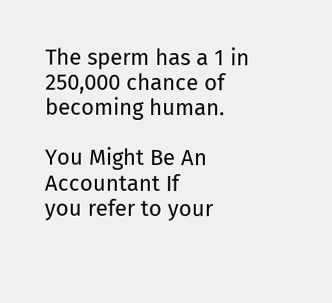The sperm has a 1 in 250,000 chance of becoming human.

You Might Be An Accountant If
you refer to your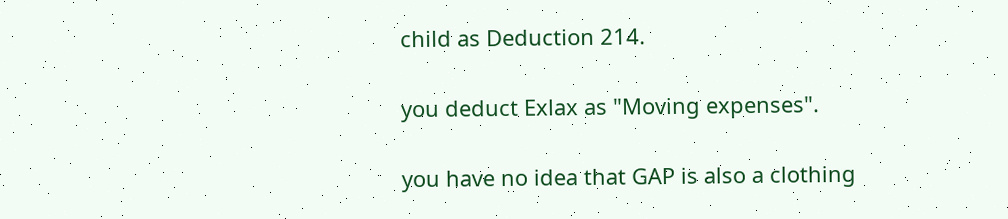child as Deduction 214.

you deduct Exlax as "Moving expenses".

you have no idea that GAP is also a clothing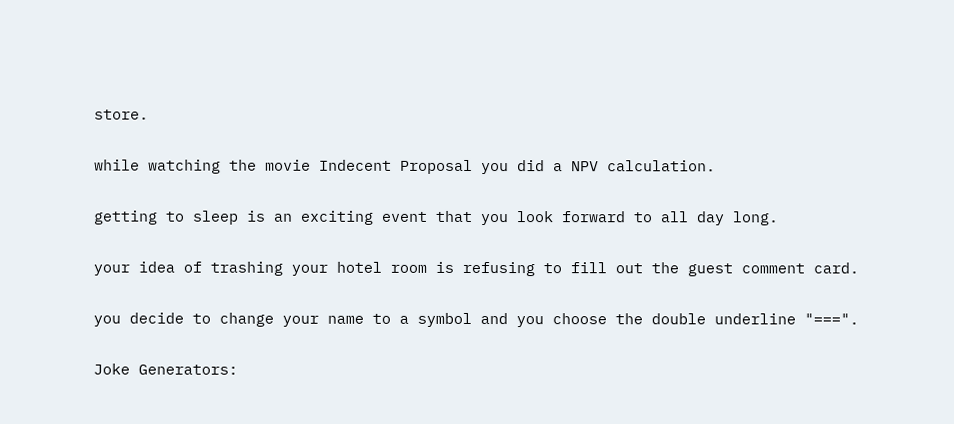store.

while watching the movie Indecent Proposal you did a NPV calculation.

getting to sleep is an exciting event that you look forward to all day long.

your idea of trashing your hotel room is refusing to fill out the guest comment card.

you decide to change your name to a symbol and you choose the double underline "===".

Joke Generators: